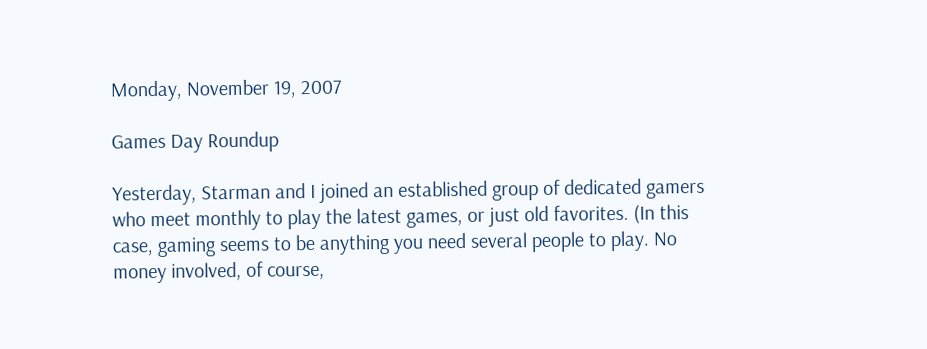Monday, November 19, 2007

Games Day Roundup

Yesterday, Starman and I joined an established group of dedicated gamers who meet monthly to play the latest games, or just old favorites. (In this case, gaming seems to be anything you need several people to play. No money involved, of course,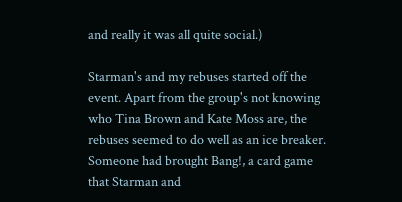and really it was all quite social.)

Starman's and my rebuses started off the event. Apart from the group's not knowing who Tina Brown and Kate Moss are, the rebuses seemed to do well as an ice breaker. Someone had brought Bang!, a card game that Starman and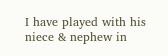I have played with his niece & nephew in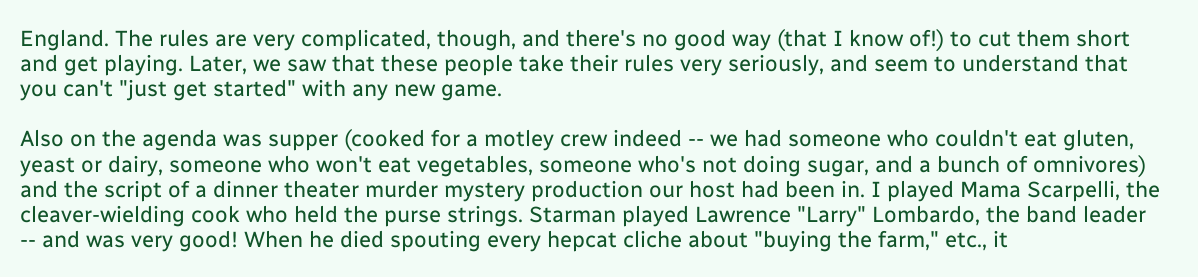England. The rules are very complicated, though, and there's no good way (that I know of!) to cut them short and get playing. Later, we saw that these people take their rules very seriously, and seem to understand that you can't "just get started" with any new game.

Also on the agenda was supper (cooked for a motley crew indeed -- we had someone who couldn't eat gluten, yeast or dairy, someone who won't eat vegetables, someone who's not doing sugar, and a bunch of omnivores) and the script of a dinner theater murder mystery production our host had been in. I played Mama Scarpelli, the cleaver-wielding cook who held the purse strings. Starman played Lawrence "Larry" Lombardo, the band leader -- and was very good! When he died spouting every hepcat cliche about "buying the farm," etc., it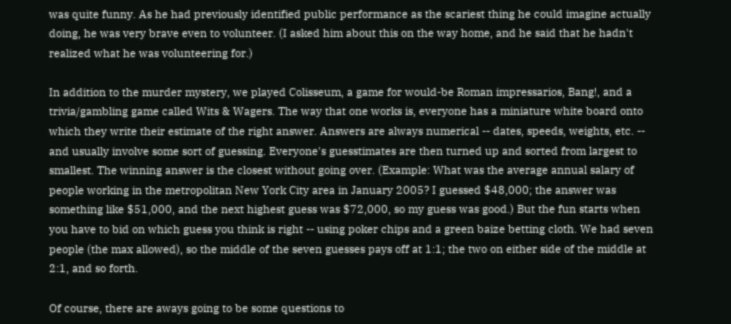was quite funny. As he had previously identified public performance as the scariest thing he could imagine actually doing, he was very brave even to volunteer. (I asked him about this on the way home, and he said that he hadn't realized what he was volunteering for.)

In addition to the murder mystery, we played Colisseum, a game for would-be Roman impressarios, Bang!, and a trivia/gambling game called Wits & Wagers. The way that one works is, everyone has a miniature white board onto which they write their estimate of the right answer. Answers are always numerical -- dates, speeds, weights, etc. -- and usually involve some sort of guessing. Everyone's guesstimates are then turned up and sorted from largest to smallest. The winning answer is the closest without going over. (Example: What was the average annual salary of people working in the metropolitan New York City area in January 2005? I guessed $48,000; the answer was something like $51,000, and the next highest guess was $72,000, so my guess was good.) But the fun starts when you have to bid on which guess you think is right -- using poker chips and a green baize betting cloth. We had seven people (the max allowed), so the middle of the seven guesses pays off at 1:1; the two on either side of the middle at 2:1, and so forth.

Of course, there are aways going to be some questions to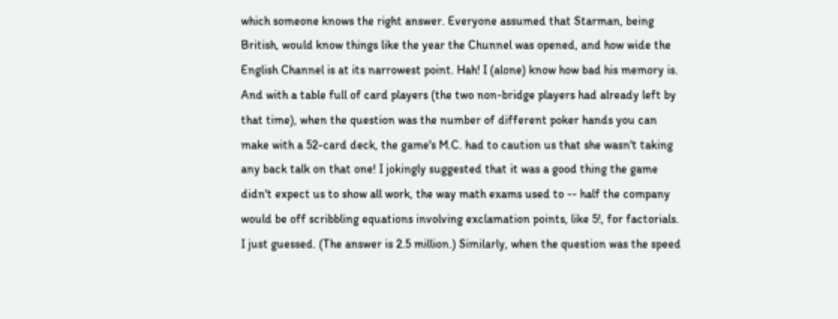which someone knows the right answer. Everyone assumed that Starman, being British, would know things like the year the Chunnel was opened, and how wide the English Channel is at its narrowest point. Hah! I (alone) know how bad his memory is. And with a table full of card players (the two non-bridge players had already left by that time), when the question was the number of different poker hands you can make with a 52-card deck, the game's M.C. had to caution us that she wasn't taking any back talk on that one! I jokingly suggested that it was a good thing the game didn't expect us to show all work, the way math exams used to -- half the company would be off scribbling equations involving exclamation points, like 5!, for factorials. I just guessed. (The answer is 2.5 million.) Similarly, when the question was the speed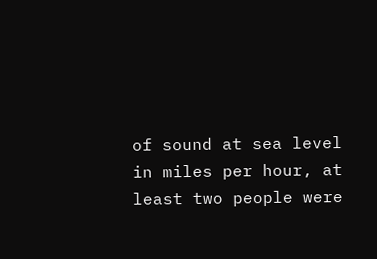of sound at sea level in miles per hour, at least two people were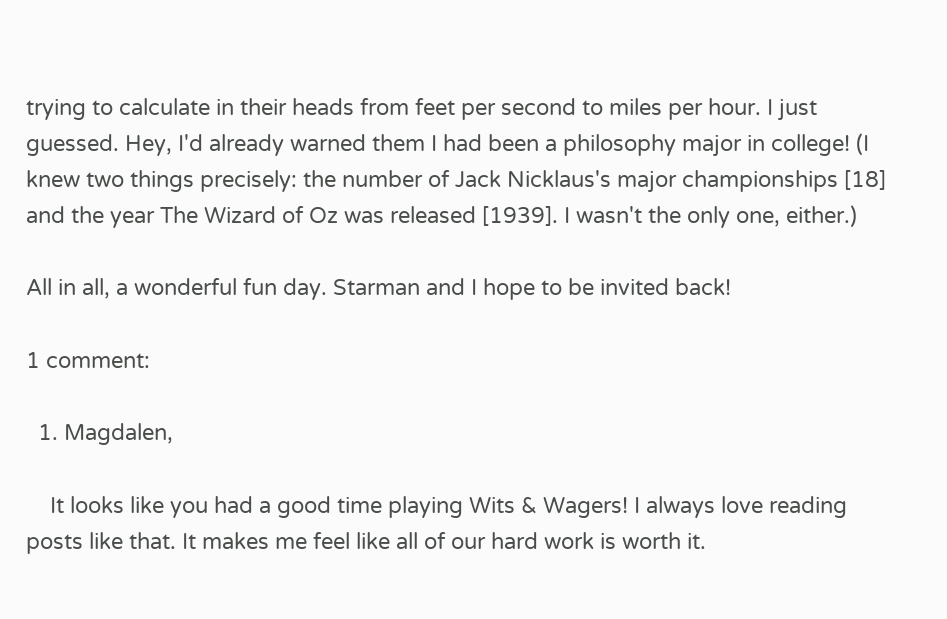trying to calculate in their heads from feet per second to miles per hour. I just guessed. Hey, I'd already warned them I had been a philosophy major in college! (I knew two things precisely: the number of Jack Nicklaus's major championships [18] and the year The Wizard of Oz was released [1939]. I wasn't the only one, either.)

All in all, a wonderful fun day. Starman and I hope to be invited back!

1 comment:

  1. Magdalen,

    It looks like you had a good time playing Wits & Wagers! I always love reading posts like that. It makes me feel like all of our hard work is worth it.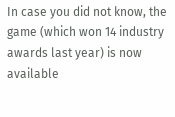In case you did not know, the game (which won 14 industry awards last year) is now available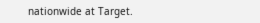nationwide at Target.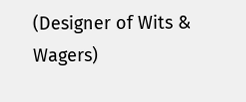(Designer of Wits & Wagers)